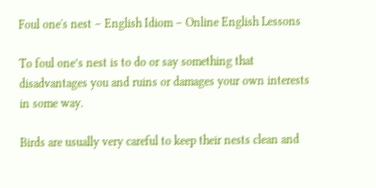Foul one's nest – English Idiom – Online English Lessons

To foul one’s nest is to do or say something that disadvantages you and ruins or damages your own interests in some way.

Birds are usually very careful to keep their nests clean and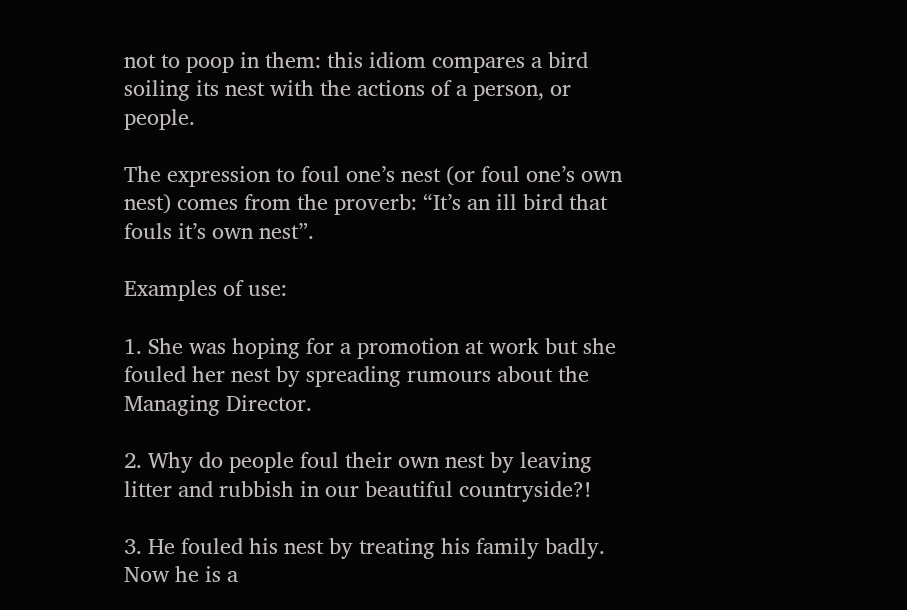not to poop in them: this idiom compares a bird soiling its nest with the actions of a person, or people.

The expression to foul one’s nest (or foul one’s own nest) comes from the proverb: “It’s an ill bird that fouls it’s own nest”.

Examples of use:

1. She was hoping for a promotion at work but she fouled her nest by spreading rumours about the Managing Director.

2. Why do people foul their own nest by leaving litter and rubbish in our beautiful countryside?!

3. He fouled his nest by treating his family badly. Now he is a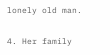lonely old man.

4. Her family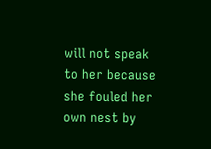will not speak to her because she fouled her own nest by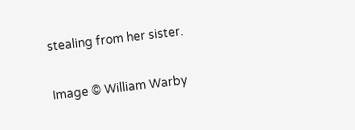stealing from her sister.

Image © William Warby